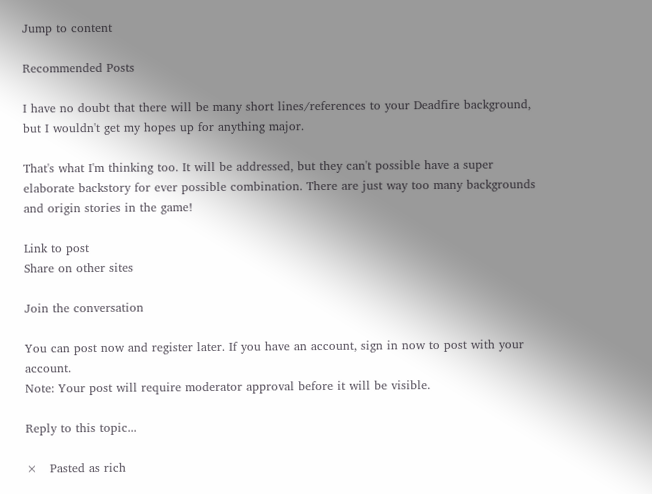Jump to content

Recommended Posts

I have no doubt that there will be many short lines/references to your Deadfire background, but I wouldn't get my hopes up for anything major.

That's what I'm thinking too. It will be addressed, but they can't possible have a super elaborate backstory for ever possible combination. There are just way too many backgrounds and origin stories in the game!

Link to post
Share on other sites

Join the conversation

You can post now and register later. If you have an account, sign in now to post with your account.
Note: Your post will require moderator approval before it will be visible.

Reply to this topic...

×   Pasted as rich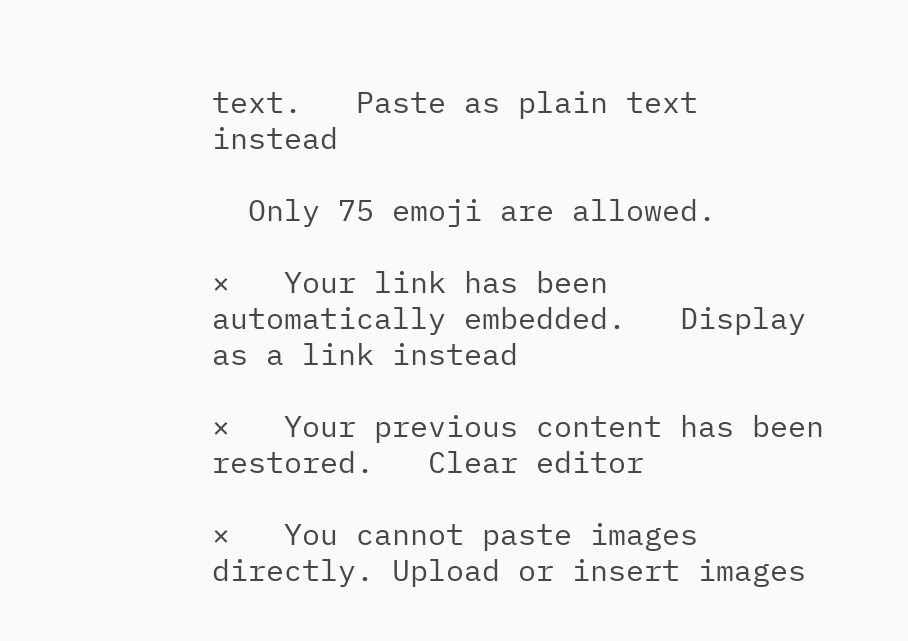text.   Paste as plain text instead

  Only 75 emoji are allowed.

×   Your link has been automatically embedded.   Display as a link instead

×   Your previous content has been restored.   Clear editor

×   You cannot paste images directly. Upload or insert images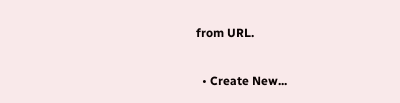from URL.

  • Create New...